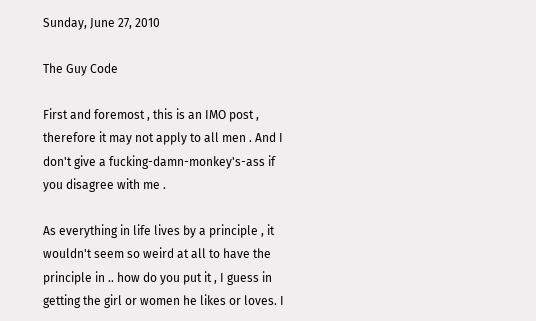Sunday, June 27, 2010

The Guy Code

First and foremost , this is an IMO post , therefore it may not apply to all men . And I don't give a fucking-damn-monkey's-ass if you disagree with me .

As everything in life lives by a principle , it wouldn't seem so weird at all to have the principle in .. how do you put it , I guess in getting the girl or women he likes or loves. I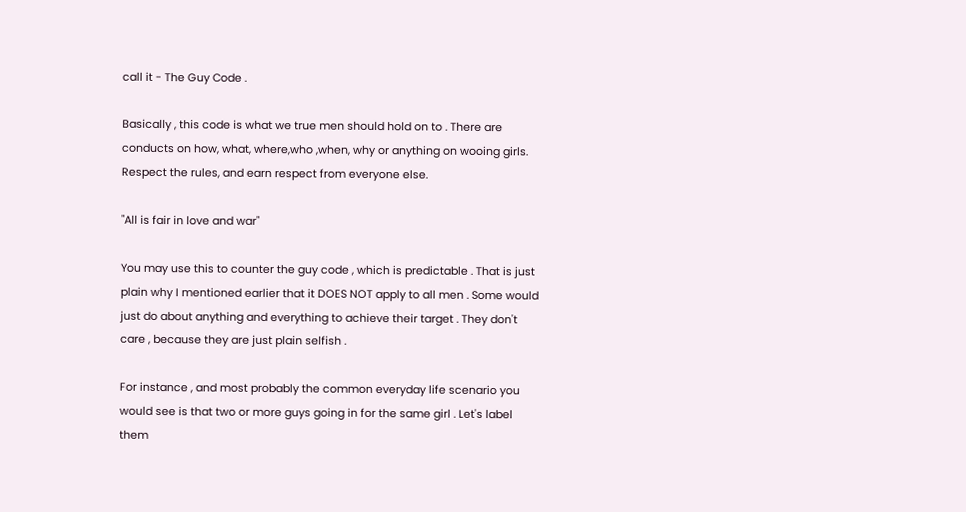call it - The Guy Code .

Basically , this code is what we true men should hold on to . There are conducts on how, what, where,who ,when, why or anything on wooing girls. Respect the rules, and earn respect from everyone else.

"All is fair in love and war"

You may use this to counter the guy code , which is predictable . That is just plain why I mentioned earlier that it DOES NOT apply to all men . Some would just do about anything and everything to achieve their target . They don't care , because they are just plain selfish .

For instance , and most probably the common everyday life scenario you would see is that two or more guys going in for the same girl . Let's label them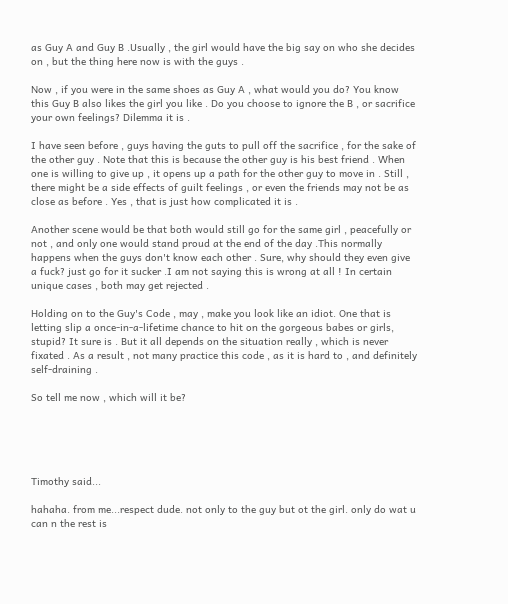as Guy A and Guy B .Usually , the girl would have the big say on who she decides on , but the thing here now is with the guys .

Now , if you were in the same shoes as Guy A , what would you do? You know this Guy B also likes the girl you like . Do you choose to ignore the B , or sacrifice your own feelings? Dilemma it is .

I have seen before , guys having the guts to pull off the sacrifice , for the sake of the other guy . Note that this is because the other guy is his best friend . When one is willing to give up , it opens up a path for the other guy to move in . Still , there might be a side effects of guilt feelings , or even the friends may not be as close as before . Yes , that is just how complicated it is .

Another scene would be that both would still go for the same girl , peacefully or not , and only one would stand proud at the end of the day .This normally happens when the guys don't know each other . Sure, why should they even give a fuck? just go for it sucker .I am not saying this is wrong at all ! In certain unique cases , both may get rejected .

Holding on to the Guy's Code , may , make you look like an idiot. One that is letting slip a once-in-a-lifetime chance to hit on the gorgeous babes or girls, stupid? It sure is . But it all depends on the situation really , which is never fixated . As a result , not many practice this code , as it is hard to , and definitely self-draining .

So tell me now , which will it be?





Timothy said...

hahaha. from me...respect dude. not only to the guy but ot the girl. only do wat u can n the rest is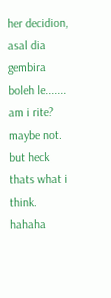her decidion, asal dia gembira boleh le....... am i rite? maybe not. but heck thats what i think. hahaha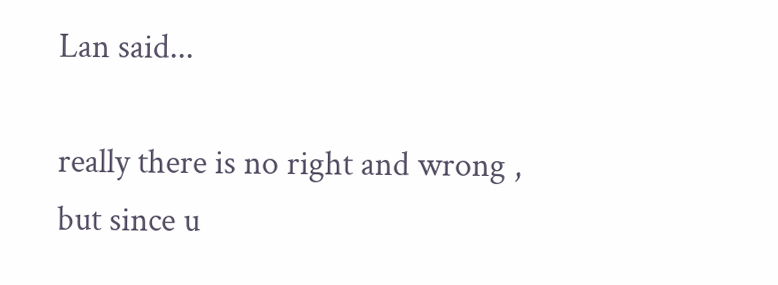Lan said...

really there is no right and wrong , but since u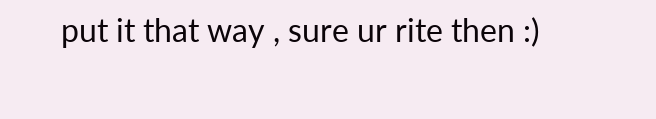put it that way , sure ur rite then :)